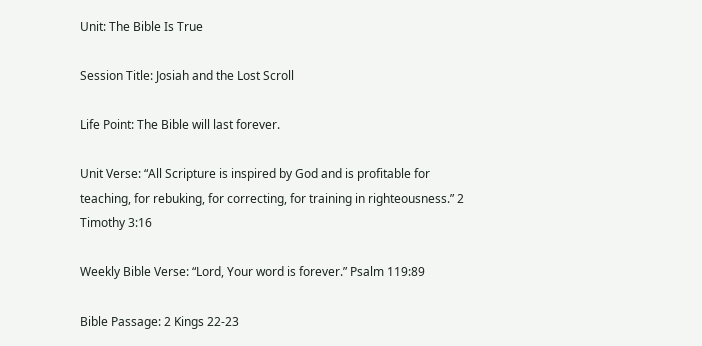Unit: The Bible Is True

Session Title: Josiah and the Lost Scroll

Life Point: The Bible will last forever.

Unit Verse: “All Scripture is inspired by God and is profitable for teaching, for rebuking, for correcting, for training in righteousness.” 2 Timothy 3:16

Weekly Bible Verse: “Lord, Your word is forever.” Psalm 119:89

Bible Passage: 2 Kings 22-23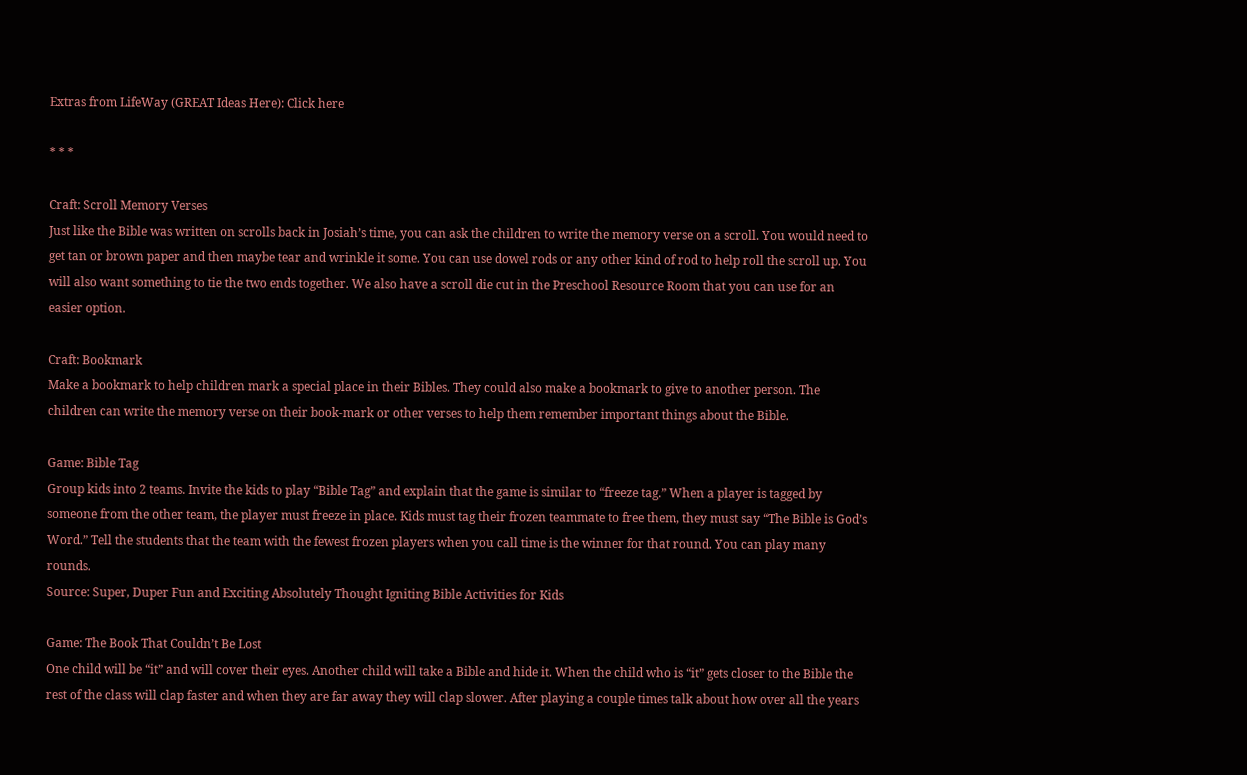Extras from LifeWay (GREAT Ideas Here): Click here

* * *

Craft: Scroll Memory Verses
Just like the Bible was written on scrolls back in Josiah’s time, you can ask the children to write the memory verse on a scroll. You would need to get tan or brown paper and then maybe tear and wrinkle it some. You can use dowel rods or any other kind of rod to help roll the scroll up. You will also want something to tie the two ends together. We also have a scroll die cut in the Preschool Resource Room that you can use for an easier option.

Craft: Bookmark
Make a bookmark to help children mark a special place in their Bibles. They could also make a bookmark to give to another person. The children can write the memory verse on their book-mark or other verses to help them remember important things about the Bible.

Game: Bible Tag
Group kids into 2 teams. Invite the kids to play “Bible Tag” and explain that the game is similar to “freeze tag.” When a player is tagged by someone from the other team, the player must freeze in place. Kids must tag their frozen teammate to free them, they must say “The Bible is God’s Word.” Tell the students that the team with the fewest frozen players when you call time is the winner for that round. You can play many rounds.
Source: Super, Duper Fun and Exciting Absolutely Thought Igniting Bible Activities for Kids

Game: The Book That Couldn’t Be Lost
One child will be “it” and will cover their eyes. Another child will take a Bible and hide it. When the child who is “it” gets closer to the Bible the rest of the class will clap faster and when they are far away they will clap slower. After playing a couple times talk about how over all the years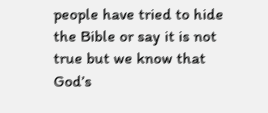people have tried to hide the Bible or say it is not true but we know that God’s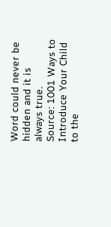Word could never be hidden and it is always true.
Source: 1001 Ways to Introduce Your Child to the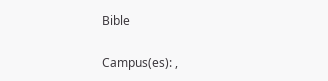Bible

Campus(es): ,